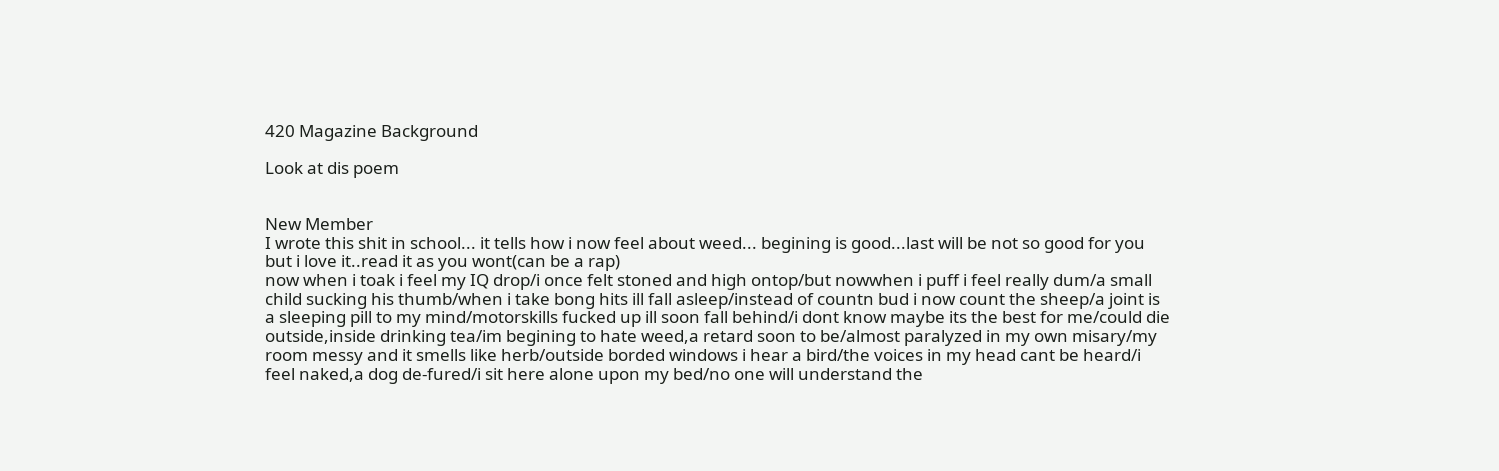420 Magazine Background

Look at dis poem


New Member
I wrote this shit in school... it tells how i now feel about weed... begining is good...last will be not so good for you but i love it..read it as you wont(can be a rap)
now when i toak i feel my IQ drop/i once felt stoned and high ontop/but nowwhen i puff i feel really dum/a small child sucking his thumb/when i take bong hits ill fall asleep/instead of countn bud i now count the sheep/a joint is a sleeping pill to my mind/motorskills fucked up ill soon fall behind/i dont know maybe its the best for me/could die outside,inside drinking tea/im begining to hate weed,a retard soon to be/almost paralyzed in my own misary/my room messy and it smells like herb/outside borded windows i hear a bird/the voices in my head cant be heard/i feel naked,a dog de-fured/i sit here alone upon my bed/no one will understand the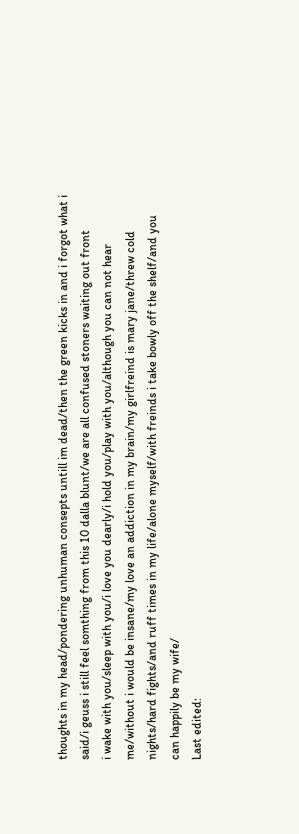thoughts in my head/pondering unhuman consepts untill im dead/then the green kicks in and i forgot what i said/i geuss i still feel somthing from this 10 dalla blunt/we are all confused stoners waiting out front
i wake with you/sleep with you/i love you dearly/i hold you/play with you/although you can not hear me/without i would be insane/my love an addiction in my brain/my girlfreind is mary jane/threw cold nights/hard fights/and ruff times in my life/alone myself/with freinds i take bowly off the shelf/and you can happily be my wife/
Last edited: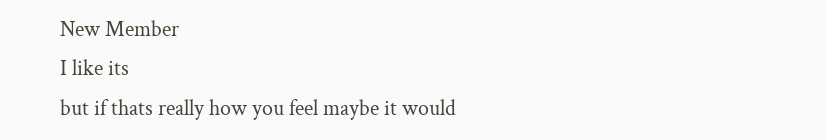New Member
I like its
but if thats really how you feel maybe it would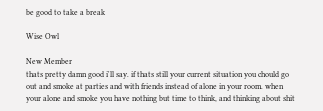be good to take a break

Wise Owl

New Member
thats pretty damn good i'll say. if thats still your current situation you chould go out and smoke at parties and with friends instead of alone in your room. when your alone and smoke you have nothing but time to think, and thinking about shit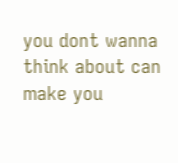you dont wanna think about can make you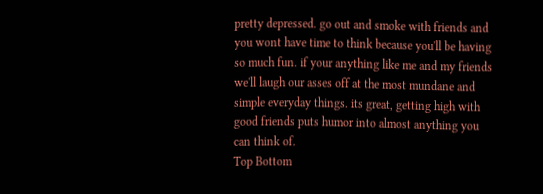pretty depressed. go out and smoke with friends and you wont have time to think because you'll be having so much fun. if your anything like me and my friends we'll laugh our asses off at the most mundane and simple everyday things. its great, getting high with good friends puts humor into almost anything you can think of.
Top Bottom